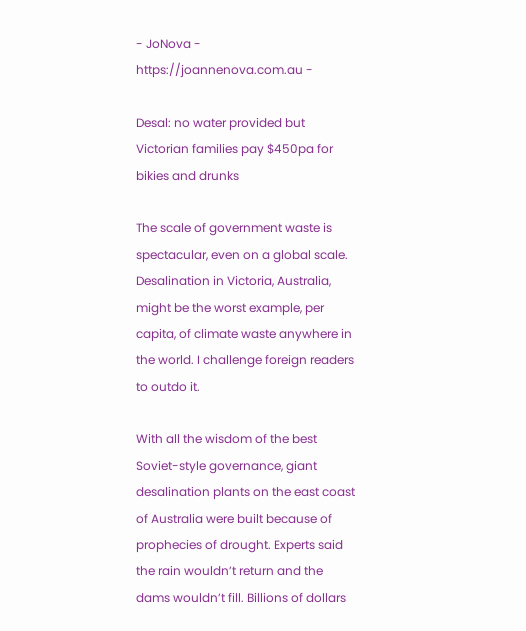- JoNova - https://joannenova.com.au -

Desal: no water provided but Victorian families pay $450pa for bikies and drunks

The scale of government waste is spectacular, even on a global scale. Desalination in Victoria, Australia, might be the worst example, per capita, of climate waste anywhere in the world. I challenge foreign readers to outdo it.

With all the wisdom of the best Soviet-style governance, giant desalination plants on the east coast of Australia were built because of prophecies of drought. Experts said the rain wouldn’t return and the dams wouldn’t fill. Billions of dollars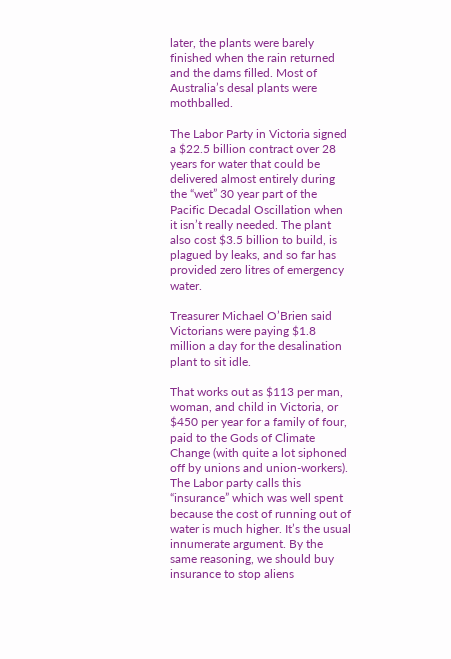later, the plants were barely finished when the rain returned and the dams filled. Most of Australia’s desal plants were mothballed.

The Labor Party in Victoria signed a $22.5 billion contract over 28 years for water that could be delivered almost entirely during the “wet” 30 year part of the Pacific Decadal Oscillation when it isn’t really needed. The plant also cost $3.5 billion to build, is plagued by leaks, and so far has provided zero litres of emergency water.

Treasurer Michael O’Brien said Victorians were paying $1.8 million a day for the desalination plant to sit idle.

That works out as $113 per man, woman, and child in Victoria, or $450 per year for a family of four, paid to the Gods of Climate Change (with quite a lot siphoned off by unions and union-workers). The Labor party calls this “insurance” which was well spent because the cost of running out of water is much higher. It’s the usual innumerate argument. By the same reasoning, we should buy insurance to stop aliens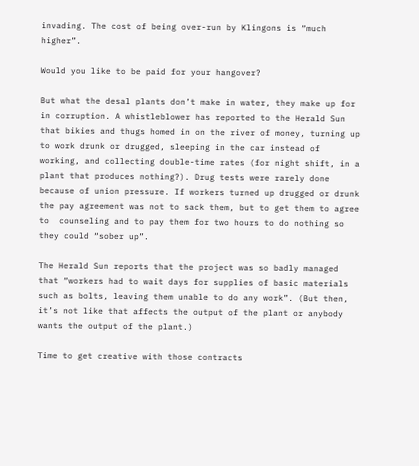invading. The cost of being over-run by Klingons is “much higher”.

Would you like to be paid for your hangover?

But what the desal plants don’t make in water, they make up for in corruption. A whistleblower has reported to the Herald Sun that bikies and thugs homed in on the river of money, turning up to work drunk or drugged, sleeping in the car instead of working, and collecting double-time rates (for night shift, in a plant that produces nothing?). Drug tests were rarely done because of union pressure. If workers turned up drugged or drunk the pay agreement was not to sack them, but to get them to agree to  counseling and to pay them for two hours to do nothing so they could “sober up”.

The Herald Sun reports that the project was so badly managed that “workers had to wait days for supplies of basic materials such as bolts, leaving them unable to do any work”. (But then, it’s not like that affects the output of the plant or anybody wants the output of the plant.)

Time to get creative with those contracts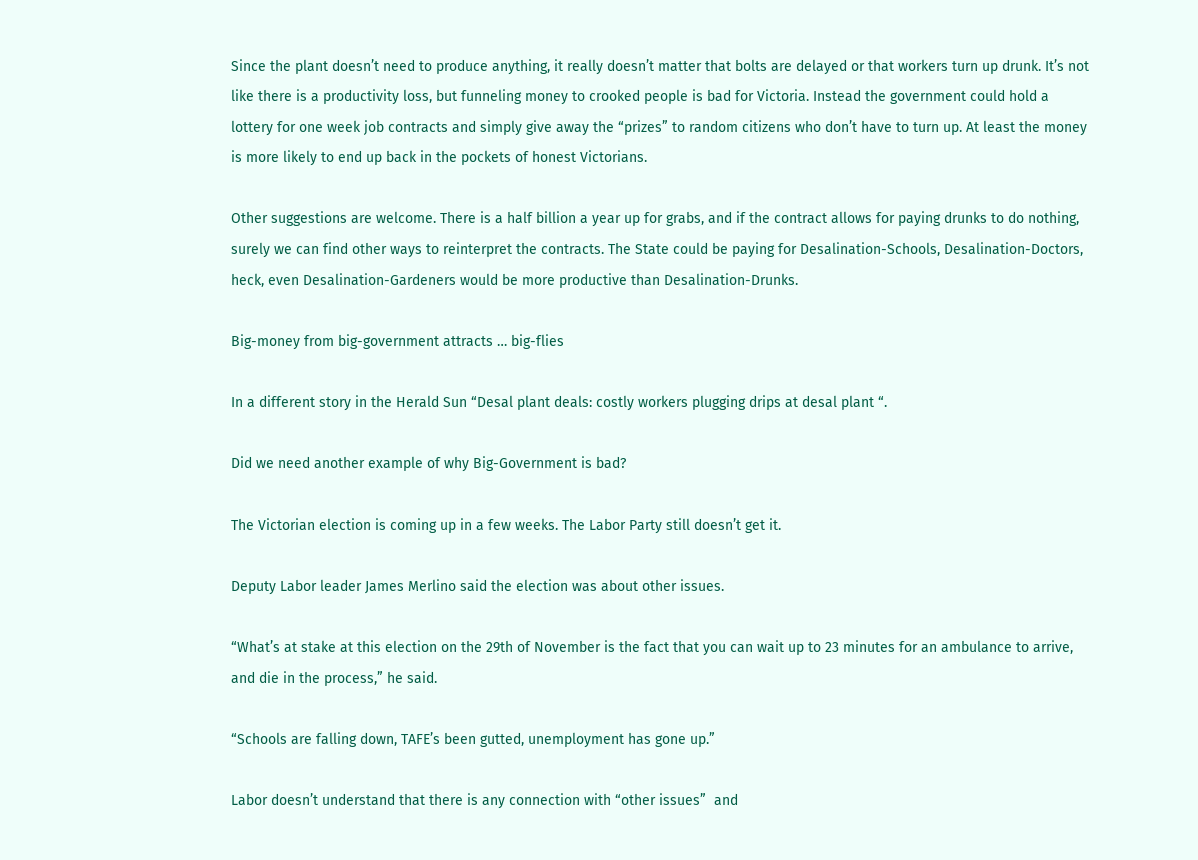Since the plant doesn’t need to produce anything, it really doesn’t matter that bolts are delayed or that workers turn up drunk. It’s not like there is a productivity loss, but funneling money to crooked people is bad for Victoria. Instead the government could hold a lottery for one week job contracts and simply give away the “prizes” to random citizens who don’t have to turn up. At least the money is more likely to end up back in the pockets of honest Victorians.

Other suggestions are welcome. There is a half billion a year up for grabs, and if the contract allows for paying drunks to do nothing, surely we can find other ways to reinterpret the contracts. The State could be paying for Desalination-Schools, Desalination-Doctors, heck, even Desalination-Gardeners would be more productive than Desalination-Drunks.

Big-money from big-government attracts … big-flies

In a different story in the Herald Sun “Desal plant deals: costly workers plugging drips at desal plant “.

Did we need another example of why Big-Government is bad?

The Victorian election is coming up in a few weeks. The Labor Party still doesn’t get it.

Deputy Labor leader James Merlino said the election was about other issues.

“What’s at stake at this election on the 29th of November is the fact that you can wait up to 23 minutes for an ambulance to arrive, and die in the process,” he said.

“Schools are falling down, TAFE’s been gutted, unemployment has gone up.”

Labor doesn’t understand that there is any connection with “other issues”  and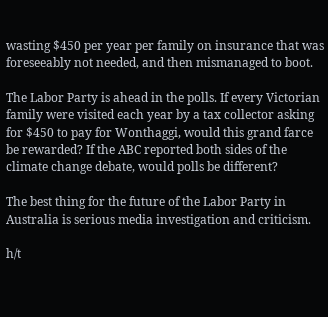wasting $450 per year per family on insurance that was foreseeably not needed, and then mismanaged to boot.

The Labor Party is ahead in the polls. If every Victorian family were visited each year by a tax collector asking for $450 to pay for Wonthaggi, would this grand farce be rewarded? If the ABC reported both sides of the climate change debate, would polls be different?

The best thing for the future of the Labor Party in Australia is serious media investigation and criticism.

h/t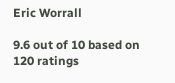Eric Worrall

9.6 out of 10 based on 120 ratings